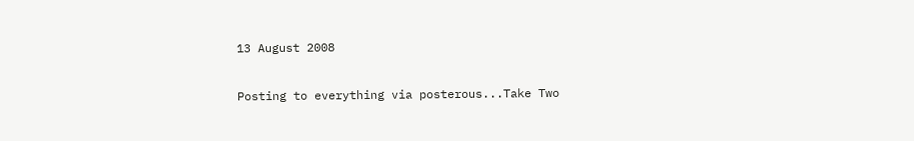13 August 2008

Posting to everything via posterous...Take Two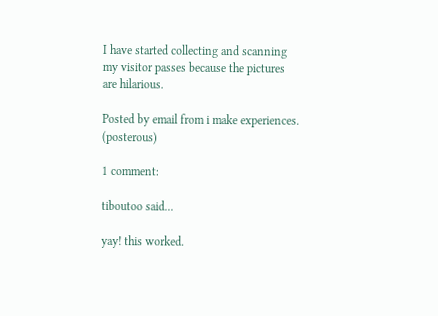I have started collecting and scanning my visitor passes because the pictures are hilarious.

Posted by email from i make experiences. (posterous)

1 comment:

tiboutoo said...

yay! this worked.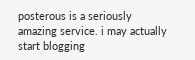posterous is a seriously amazing service. i may actually start blogging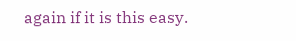again if it is this easy.